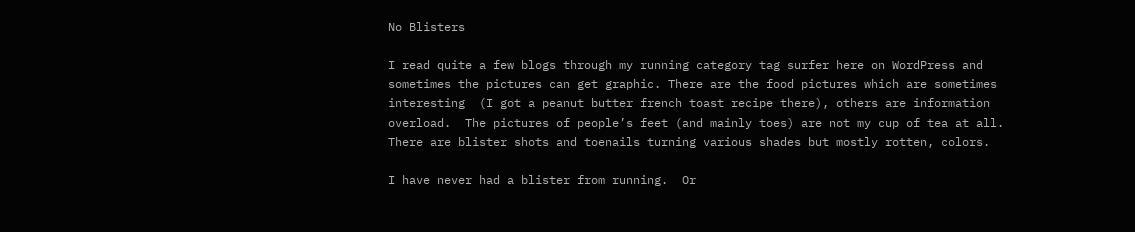No Blisters

I read quite a few blogs through my running category tag surfer here on WordPress and sometimes the pictures can get graphic. There are the food pictures which are sometimes interesting  (I got a peanut butter french toast recipe there), others are information overload.  The pictures of people’s feet (and mainly toes) are not my cup of tea at all.  There are blister shots and toenails turning various shades but mostly rotten, colors.

I have never had a blister from running.  Or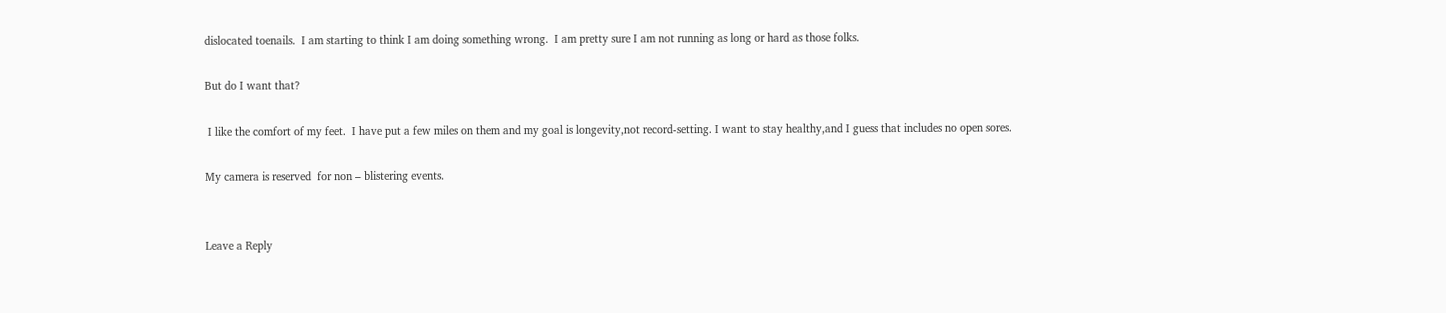dislocated toenails.  I am starting to think I am doing something wrong.  I am pretty sure I am not running as long or hard as those folks.

But do I want that?

 I like the comfort of my feet.  I have put a few miles on them and my goal is longevity,not record-setting. I want to stay healthy,and I guess that includes no open sores.

My camera is reserved  for non – blistering events.


Leave a Reply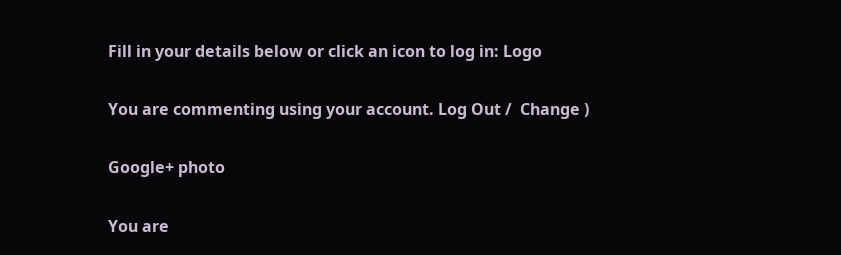Fill in your details below or click an icon to log in: Logo

You are commenting using your account. Log Out /  Change )

Google+ photo

You are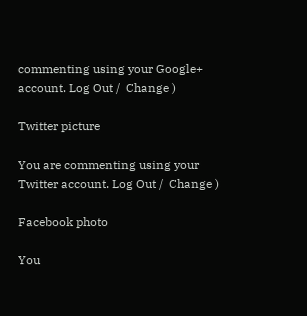commenting using your Google+ account. Log Out /  Change )

Twitter picture

You are commenting using your Twitter account. Log Out /  Change )

Facebook photo

You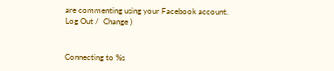are commenting using your Facebook account. Log Out /  Change )


Connecting to %s